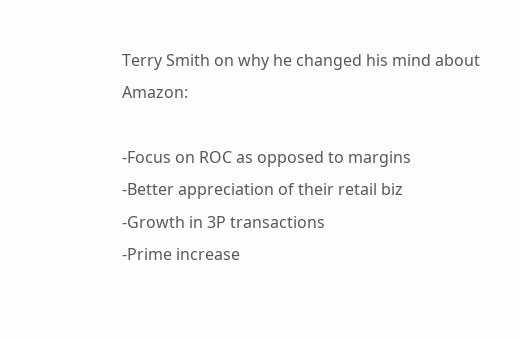Terry Smith on why he changed his mind about Amazon:

-Focus on ROC as opposed to margins
-Better appreciation of their retail biz
-Growth in 3P transactions
-Prime increase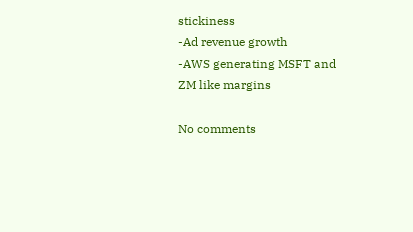stickiness
-Ad revenue growth
-AWS generating MSFT and ZM like margins

No comments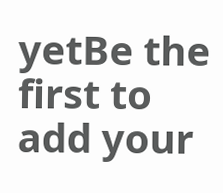yetBe the first to add your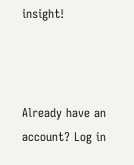insight!



Already have an account? Log in